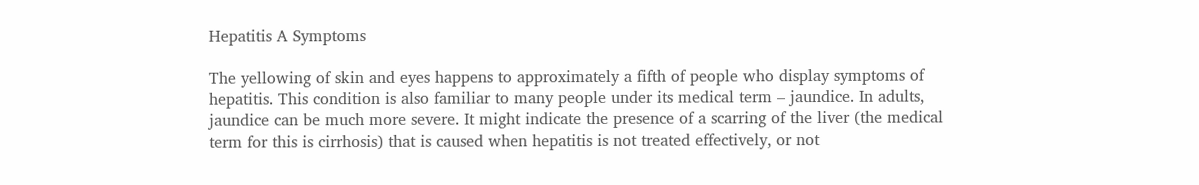Hepatitis A Symptoms

The yellowing of skin and eyes happens to approximately a fifth of people who display symptoms of hepatitis. This condition is also familiar to many people under its medical term – jaundice. In adults, jaundice can be much more severe. It might indicate the presence of a scarring of the liver (the medical term for this is cirrhosis) that is caused when hepatitis is not treated effectively, or not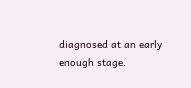diagnosed at an early enough stage.